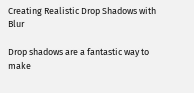Creating Realistic Drop Shadows with Blur

Drop shadows are a fantastic way to make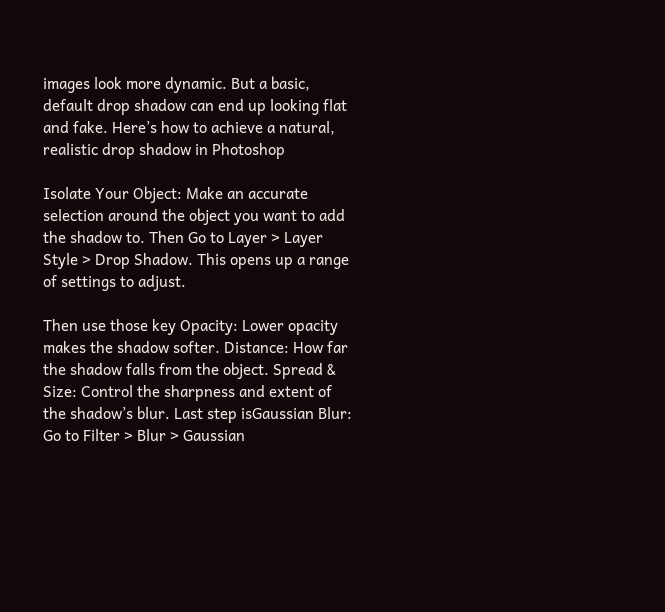images look more dynamic. But a basic, default drop shadow can end up looking flat and fake. Here’s how to achieve a natural, realistic drop shadow in Photoshop

Isolate Your Object: Make an accurate selection around the object you want to add the shadow to. Then Go to Layer > Layer Style > Drop Shadow. This opens up a range of settings to adjust.

Then use those key Opacity: Lower opacity makes the shadow softer. Distance: How far the shadow falls from the object. Spread & Size: Control the sharpness and extent of the shadow’s blur. Last step isGaussian Blur: Go to Filter > Blur > Gaussian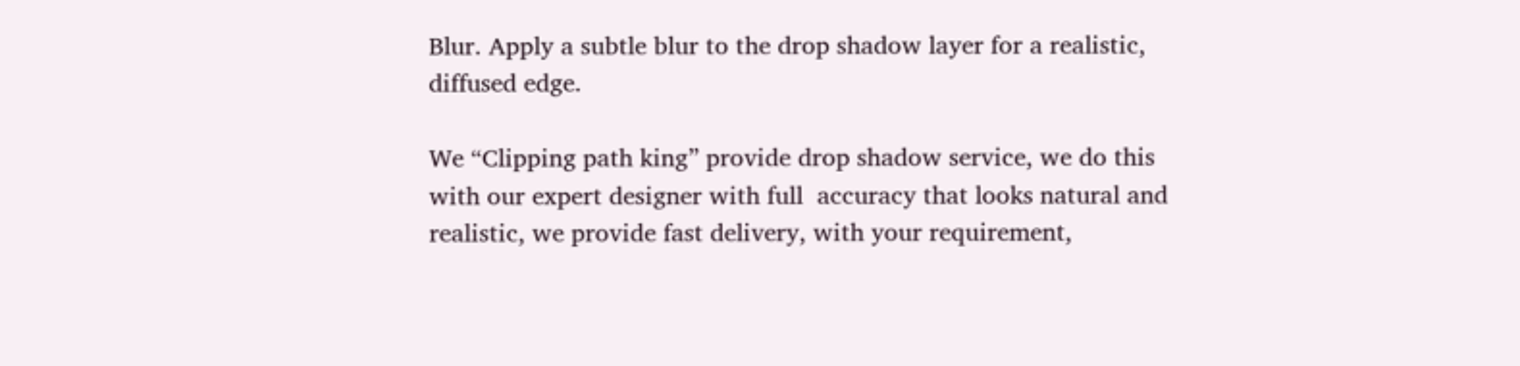Blur. Apply a subtle blur to the drop shadow layer for a realistic, diffused edge.

We “Clipping path king” provide drop shadow service, we do this with our expert designer with full  accuracy that looks natural and realistic, we provide fast delivery, with your requirement,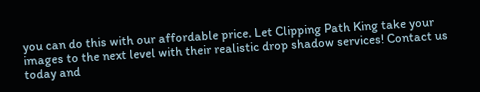you can do this with our affordable price. Let Clipping Path King take your images to the next level with their realistic drop shadow services! Contact us today and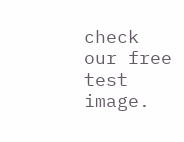check our free test image.